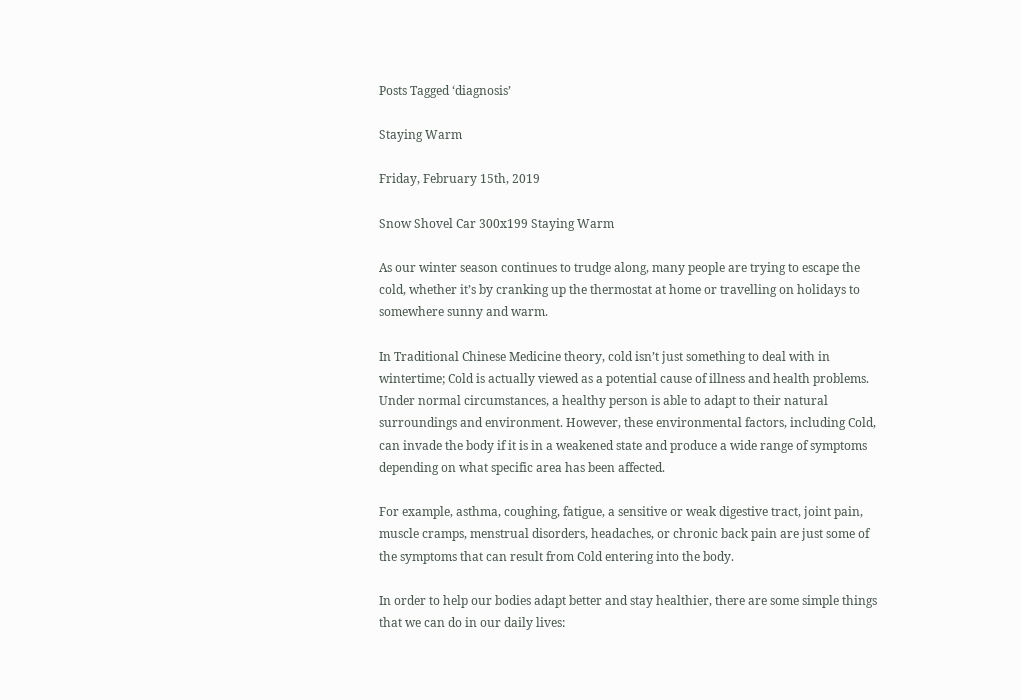Posts Tagged ‘diagnosis’

Staying Warm

Friday, February 15th, 2019

Snow Shovel Car 300x199 Staying Warm

As our winter season continues to trudge along, many people are trying to escape the cold, whether it’s by cranking up the thermostat at home or travelling on holidays to somewhere sunny and warm.

In Traditional Chinese Medicine theory, cold isn’t just something to deal with in wintertime; Cold is actually viewed as a potential cause of illness and health problems. Under normal circumstances, a healthy person is able to adapt to their natural surroundings and environment. However, these environmental factors, including Cold, can invade the body if it is in a weakened state and produce a wide range of symptoms depending on what specific area has been affected.

For example, asthma, coughing, fatigue, a sensitive or weak digestive tract, joint pain, muscle cramps, menstrual disorders, headaches, or chronic back pain are just some of the symptoms that can result from Cold entering into the body.

In order to help our bodies adapt better and stay healthier, there are some simple things that we can do in our daily lives: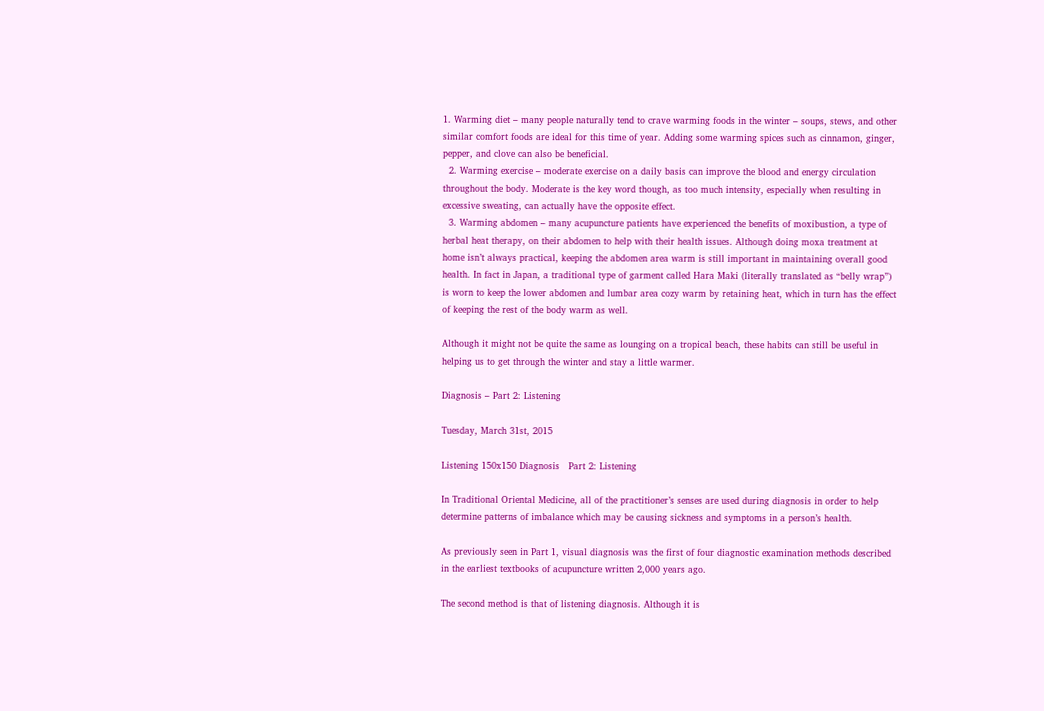1. Warming diet – many people naturally tend to crave warming foods in the winter – soups, stews, and other similar comfort foods are ideal for this time of year. Adding some warming spices such as cinnamon, ginger, pepper, and clove can also be beneficial.
  2. Warming exercise – moderate exercise on a daily basis can improve the blood and energy circulation throughout the body. Moderate is the key word though, as too much intensity, especially when resulting in excessive sweating, can actually have the opposite effect.
  3. Warming abdomen – many acupuncture patients have experienced the benefits of moxibustion, a type of herbal heat therapy, on their abdomen to help with their health issues. Although doing moxa treatment at home isn’t always practical, keeping the abdomen area warm is still important in maintaining overall good health. In fact in Japan, a traditional type of garment called Hara Maki (literally translated as “belly wrap”) is worn to keep the lower abdomen and lumbar area cozy warm by retaining heat, which in turn has the effect of keeping the rest of the body warm as well.

Although it might not be quite the same as lounging on a tropical beach, these habits can still be useful in helping us to get through the winter and stay a little warmer.

Diagnosis – Part 2: Listening

Tuesday, March 31st, 2015

Listening 150x150 Diagnosis   Part 2: Listening

In Traditional Oriental Medicine, all of the practitioner’s senses are used during diagnosis in order to help determine patterns of imbalance which may be causing sickness and symptoms in a person’s health.

As previously seen in Part 1, visual diagnosis was the first of four diagnostic examination methods described in the earliest textbooks of acupuncture written 2,000 years ago.

The second method is that of listening diagnosis. Although it is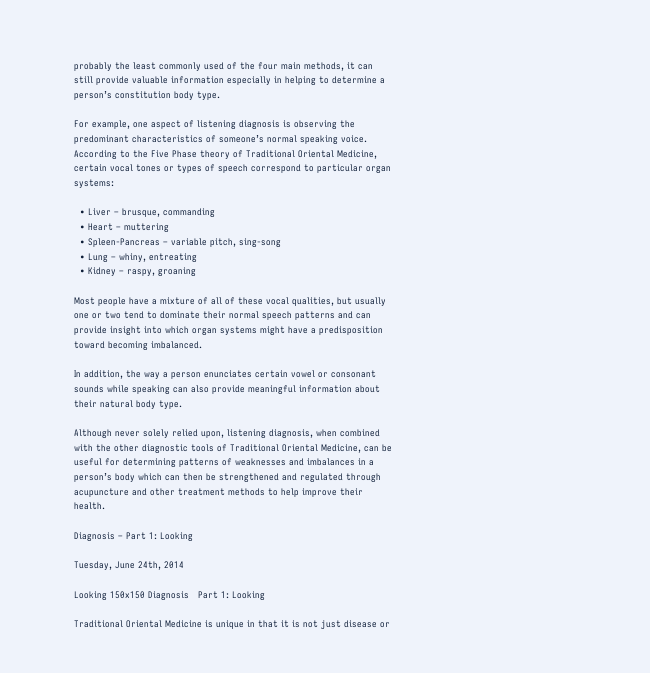probably the least commonly used of the four main methods, it can still provide valuable information especially in helping to determine a person’s constitution body type.

For example, one aspect of listening diagnosis is observing the predominant characteristics of someone’s normal speaking voice. According to the Five Phase theory of Traditional Oriental Medicine, certain vocal tones or types of speech correspond to particular organ systems:

  • Liver – brusque, commanding
  • Heart – muttering
  • Spleen-Pancreas – variable pitch, sing-song
  • Lung – whiny, entreating
  • Kidney – raspy, groaning

Most people have a mixture of all of these vocal qualities, but usually one or two tend to dominate their normal speech patterns and can provide insight into which organ systems might have a predisposition toward becoming imbalanced.

In addition, the way a person enunciates certain vowel or consonant sounds while speaking can also provide meaningful information about their natural body type.

Although never solely relied upon, listening diagnosis, when combined with the other diagnostic tools of Traditional Oriental Medicine, can be useful for determining patterns of weaknesses and imbalances in a person’s body which can then be strengthened and regulated through acupuncture and other treatment methods to help improve their health.

Diagnosis – Part 1: Looking

Tuesday, June 24th, 2014

Looking 150x150 Diagnosis   Part 1: Looking

Traditional Oriental Medicine is unique in that it is not just disease or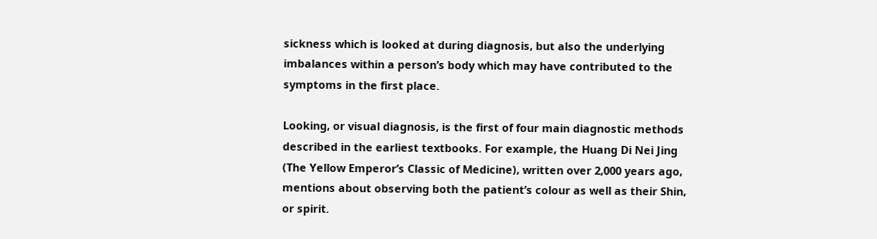sickness which is looked at during diagnosis, but also the underlying imbalances within a person’s body which may have contributed to the symptoms in the first place.

Looking, or visual diagnosis, is the first of four main diagnostic methods described in the earliest textbooks. For example, the Huang Di Nei Jing (The Yellow Emperor’s Classic of Medicine), written over 2,000 years ago, mentions about observing both the patient’s colour as well as their Shin, or spirit.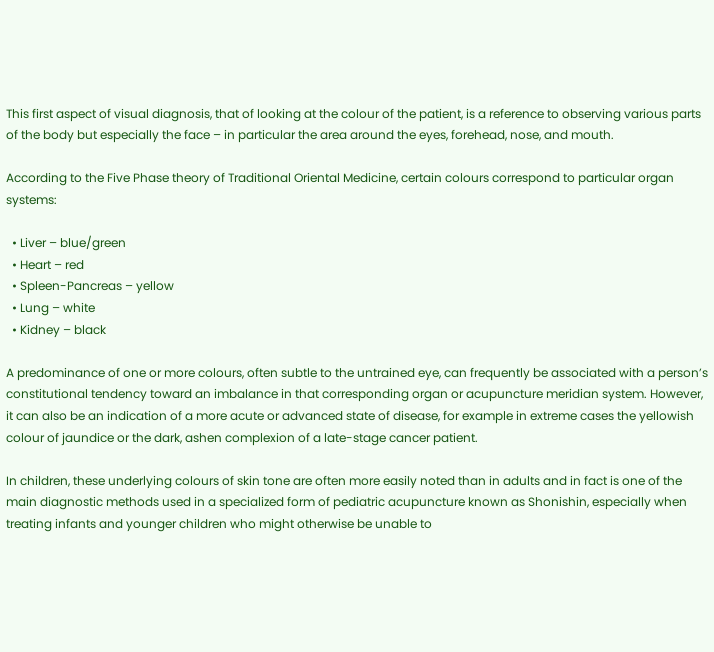This first aspect of visual diagnosis, that of looking at the colour of the patient, is a reference to observing various parts of the body but especially the face – in particular the area around the eyes, forehead, nose, and mouth.

According to the Five Phase theory of Traditional Oriental Medicine, certain colours correspond to particular organ systems:

  • Liver – blue/green
  • Heart – red
  • Spleen-Pancreas – yellow
  • Lung – white
  • Kidney – black

A predominance of one or more colours, often subtle to the untrained eye, can frequently be associated with a person’s constitutional tendency toward an imbalance in that corresponding organ or acupuncture meridian system. However, it can also be an indication of a more acute or advanced state of disease, for example in extreme cases the yellowish colour of jaundice or the dark, ashen complexion of a late-stage cancer patient.

In children, these underlying colours of skin tone are often more easily noted than in adults and in fact is one of the main diagnostic methods used in a specialized form of pediatric acupuncture known as Shonishin, especially when treating infants and younger children who might otherwise be unable to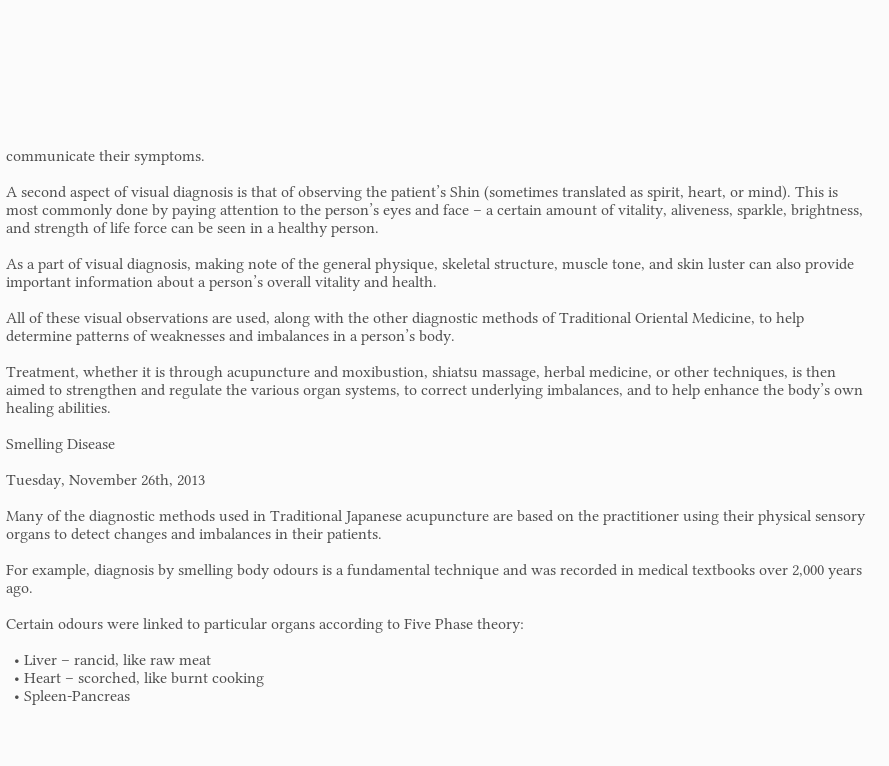communicate their symptoms.

A second aspect of visual diagnosis is that of observing the patient’s Shin (sometimes translated as spirit, heart, or mind). This is most commonly done by paying attention to the person’s eyes and face – a certain amount of vitality, aliveness, sparkle, brightness, and strength of life force can be seen in a healthy person.

As a part of visual diagnosis, making note of the general physique, skeletal structure, muscle tone, and skin luster can also provide important information about a person’s overall vitality and health.

All of these visual observations are used, along with the other diagnostic methods of Traditional Oriental Medicine, to help determine patterns of weaknesses and imbalances in a person’s body.

Treatment, whether it is through acupuncture and moxibustion, shiatsu massage, herbal medicine, or other techniques, is then aimed to strengthen and regulate the various organ systems, to correct underlying imbalances, and to help enhance the body’s own healing abilities.

Smelling Disease

Tuesday, November 26th, 2013

Many of the diagnostic methods used in Traditional Japanese acupuncture are based on the practitioner using their physical sensory organs to detect changes and imbalances in their patients.

For example, diagnosis by smelling body odours is a fundamental technique and was recorded in medical textbooks over 2,000 years ago.

Certain odours were linked to particular organs according to Five Phase theory:

  • Liver – rancid, like raw meat
  • Heart – scorched, like burnt cooking
  • Spleen-Pancreas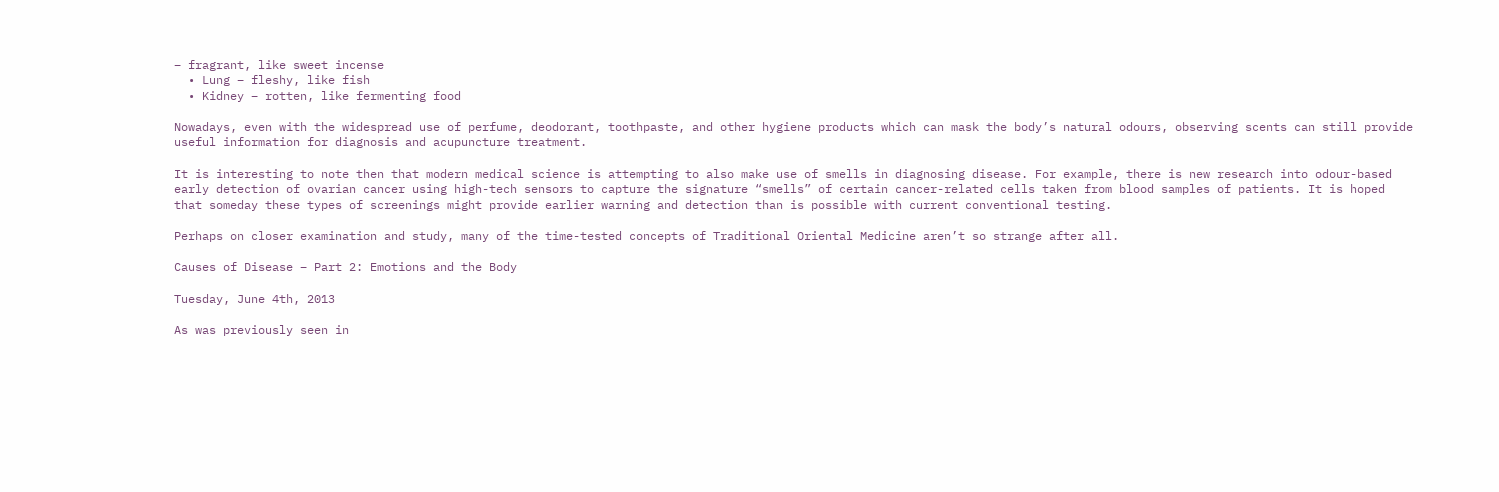– fragrant, like sweet incense
  • Lung – fleshy, like fish
  • Kidney – rotten, like fermenting food

Nowadays, even with the widespread use of perfume, deodorant, toothpaste, and other hygiene products which can mask the body’s natural odours, observing scents can still provide useful information for diagnosis and acupuncture treatment.

It is interesting to note then that modern medical science is attempting to also make use of smells in diagnosing disease. For example, there is new research into odour-based early detection of ovarian cancer using high-tech sensors to capture the signature “smells” of certain cancer-related cells taken from blood samples of patients. It is hoped that someday these types of screenings might provide earlier warning and detection than is possible with current conventional testing.

Perhaps on closer examination and study, many of the time-tested concepts of Traditional Oriental Medicine aren’t so strange after all.

Causes of Disease – Part 2: Emotions and the Body

Tuesday, June 4th, 2013

As was previously seen in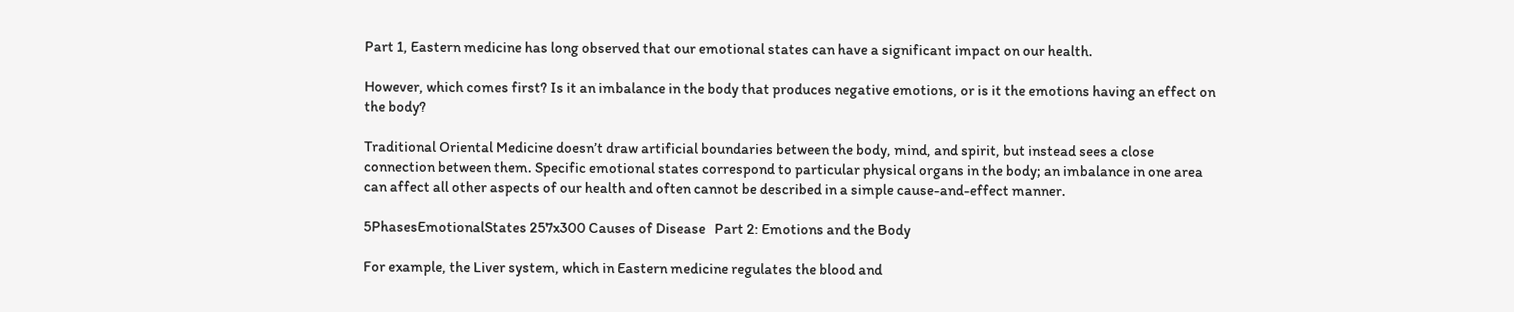Part 1, Eastern medicine has long observed that our emotional states can have a significant impact on our health.

However, which comes first? Is it an imbalance in the body that produces negative emotions, or is it the emotions having an effect on the body?

Traditional Oriental Medicine doesn’t draw artificial boundaries between the body, mind, and spirit, but instead sees a close connection between them. Specific emotional states correspond to particular physical organs in the body; an imbalance in one area can affect all other aspects of our health and often cannot be described in a simple cause-and-effect manner.

5PhasesEmotionalStates 257x300 Causes of Disease   Part 2: Emotions and the Body

For example, the Liver system, which in Eastern medicine regulates the blood and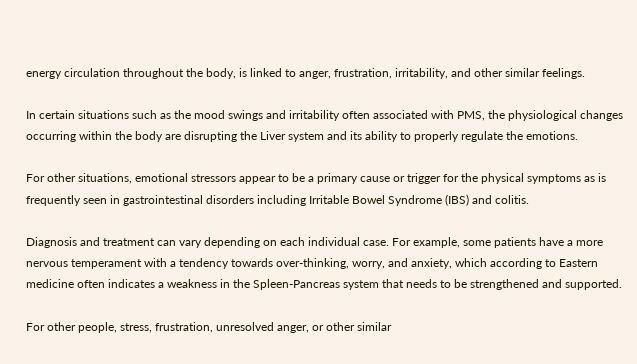energy circulation throughout the body, is linked to anger, frustration, irritability, and other similar feelings.

In certain situations such as the mood swings and irritability often associated with PMS, the physiological changes occurring within the body are disrupting the Liver system and its ability to properly regulate the emotions.

For other situations, emotional stressors appear to be a primary cause or trigger for the physical symptoms as is frequently seen in gastrointestinal disorders including Irritable Bowel Syndrome (IBS) and colitis.

Diagnosis and treatment can vary depending on each individual case. For example, some patients have a more nervous temperament with a tendency towards over-thinking, worry, and anxiety, which according to Eastern medicine often indicates a weakness in the Spleen-Pancreas system that needs to be strengthened and supported.

For other people, stress, frustration, unresolved anger, or other similar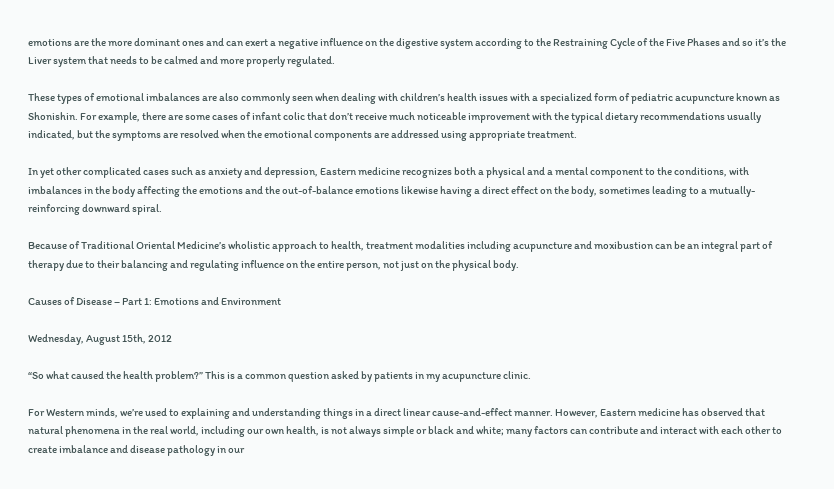emotions are the more dominant ones and can exert a negative influence on the digestive system according to the Restraining Cycle of the Five Phases and so it’s the Liver system that needs to be calmed and more properly regulated.

These types of emotional imbalances are also commonly seen when dealing with children’s health issues with a specialized form of pediatric acupuncture known as Shonishin. For example, there are some cases of infant colic that don’t receive much noticeable improvement with the typical dietary recommendations usually indicated, but the symptoms are resolved when the emotional components are addressed using appropriate treatment.

In yet other complicated cases such as anxiety and depression, Eastern medicine recognizes both a physical and a mental component to the conditions, with imbalances in the body affecting the emotions and the out-of-balance emotions likewise having a direct effect on the body, sometimes leading to a mutually-reinforcing downward spiral.

Because of Traditional Oriental Medicine’s wholistic approach to health, treatment modalities including acupuncture and moxibustion can be an integral part of therapy due to their balancing and regulating influence on the entire person, not just on the physical body.

Causes of Disease – Part 1: Emotions and Environment

Wednesday, August 15th, 2012

“So what caused the health problem?” This is a common question asked by patients in my acupuncture clinic.

For Western minds, we’re used to explaining and understanding things in a direct linear cause-and-effect manner. However, Eastern medicine has observed that natural phenomena in the real world, including our own health, is not always simple or black and white; many factors can contribute and interact with each other to create imbalance and disease pathology in our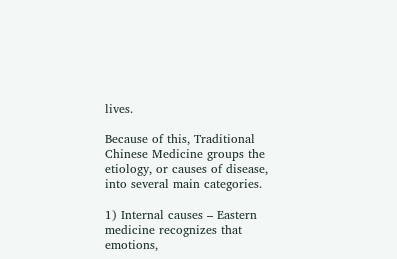lives.

Because of this, Traditional Chinese Medicine groups the etiology, or causes of disease, into several main categories.

1) Internal causes – Eastern medicine recognizes that emotions,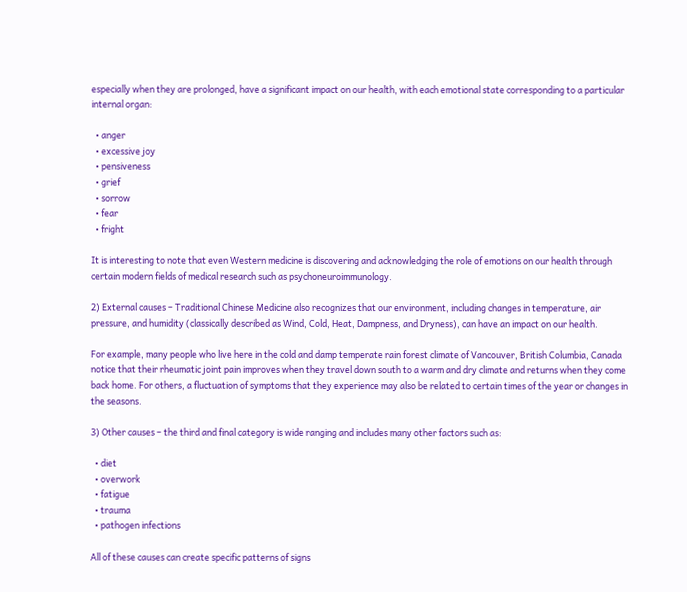especially when they are prolonged, have a significant impact on our health, with each emotional state corresponding to a particular internal organ:

  • anger
  • excessive joy
  • pensiveness
  • grief
  • sorrow
  • fear
  • fright

It is interesting to note that even Western medicine is discovering and acknowledging the role of emotions on our health through certain modern fields of medical research such as psychoneuroimmunology.

2) External causes – Traditional Chinese Medicine also recognizes that our environment, including changes in temperature, air pressure, and humidity (classically described as Wind, Cold, Heat, Dampness, and Dryness), can have an impact on our health.

For example, many people who live here in the cold and damp temperate rain forest climate of Vancouver, British Columbia, Canada notice that their rheumatic joint pain improves when they travel down south to a warm and dry climate and returns when they come back home. For others, a fluctuation of symptoms that they experience may also be related to certain times of the year or changes in the seasons.

3) Other causes – the third and final category is wide ranging and includes many other factors such as:

  • diet
  • overwork
  • fatigue
  • trauma
  • pathogen infections

All of these causes can create specific patterns of signs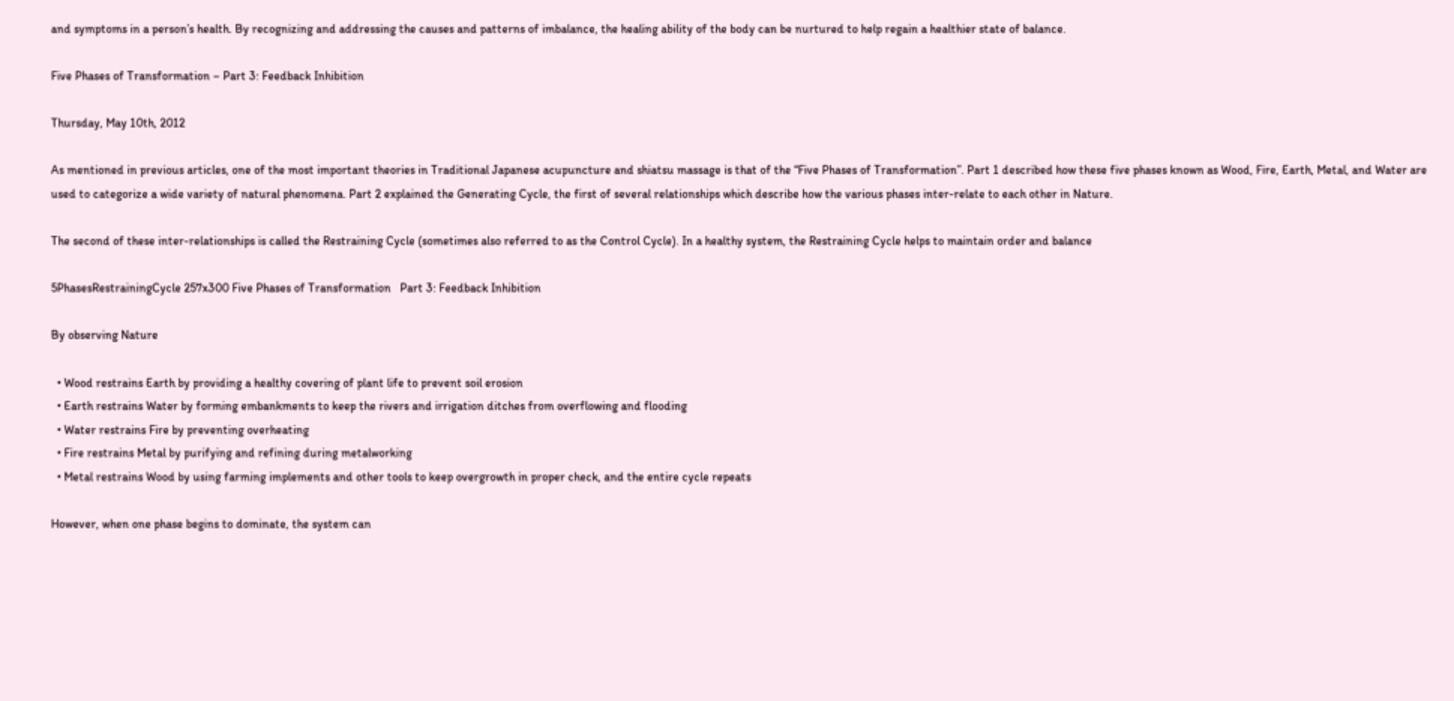and symptoms in a person’s health. By recognizing and addressing the causes and patterns of imbalance, the healing ability of the body can be nurtured to help regain a healthier state of balance.

Five Phases of Transformation – Part 3: Feedback Inhibition

Thursday, May 10th, 2012

As mentioned in previous articles, one of the most important theories in Traditional Japanese acupuncture and shiatsu massage is that of the “Five Phases of Transformation”. Part 1 described how these five phases known as Wood, Fire, Earth, Metal, and Water are used to categorize a wide variety of natural phenomena. Part 2 explained the Generating Cycle, the first of several relationships which describe how the various phases inter-relate to each other in Nature.

The second of these inter-relationships is called the Restraining Cycle (sometimes also referred to as the Control Cycle). In a healthy system, the Restraining Cycle helps to maintain order and balance

5PhasesRestrainingCycle 257x300 Five Phases of Transformation   Part 3: Feedback Inhibition

By observing Nature

  • Wood restrains Earth by providing a healthy covering of plant life to prevent soil erosion
  • Earth restrains Water by forming embankments to keep the rivers and irrigation ditches from overflowing and flooding
  • Water restrains Fire by preventing overheating
  • Fire restrains Metal by purifying and refining during metalworking
  • Metal restrains Wood by using farming implements and other tools to keep overgrowth in proper check, and the entire cycle repeats

However, when one phase begins to dominate, the system can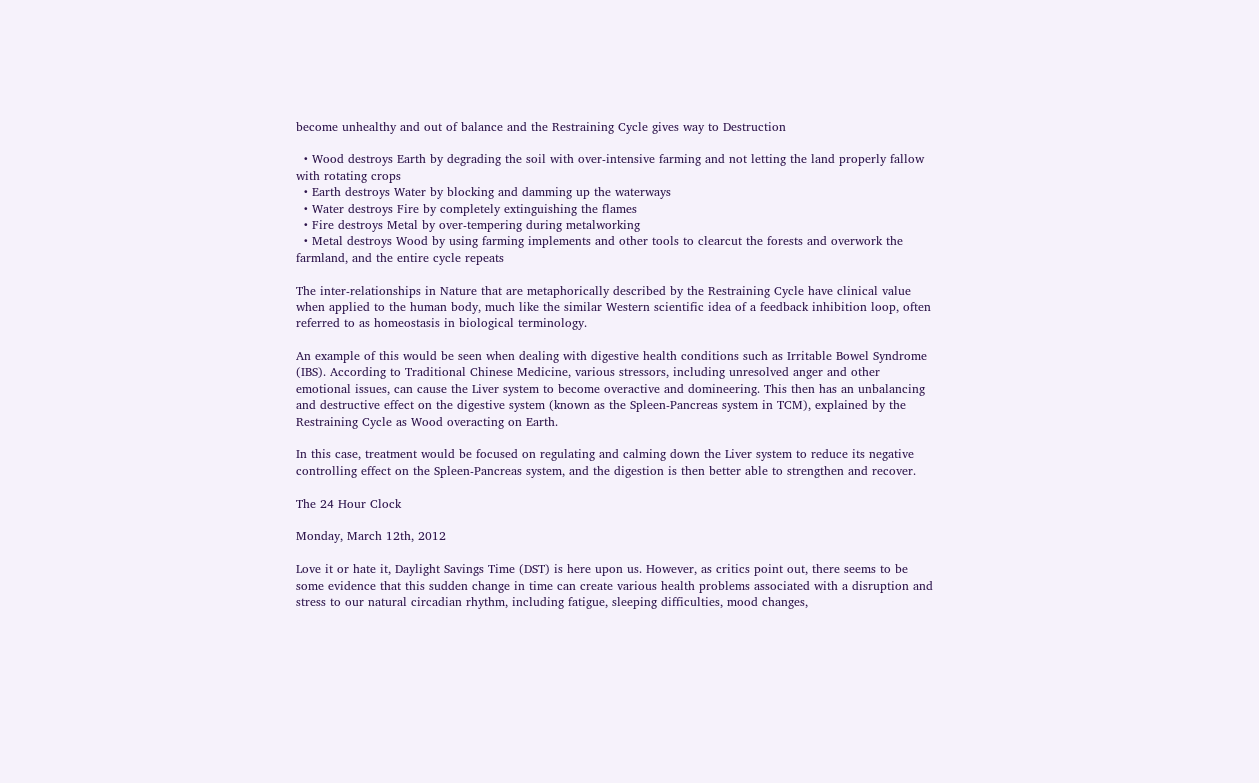become unhealthy and out of balance and the Restraining Cycle gives way to Destruction

  • Wood destroys Earth by degrading the soil with over-intensive farming and not letting the land properly fallow with rotating crops
  • Earth destroys Water by blocking and damming up the waterways
  • Water destroys Fire by completely extinguishing the flames
  • Fire destroys Metal by over-tempering during metalworking
  • Metal destroys Wood by using farming implements and other tools to clearcut the forests and overwork the farmland, and the entire cycle repeats

The inter-relationships in Nature that are metaphorically described by the Restraining Cycle have clinical value when applied to the human body, much like the similar Western scientific idea of a feedback inhibition loop, often referred to as homeostasis in biological terminology.

An example of this would be seen when dealing with digestive health conditions such as Irritable Bowel Syndrome (IBS). According to Traditional Chinese Medicine, various stressors, including unresolved anger and other emotional issues, can cause the Liver system to become overactive and domineering. This then has an unbalancing and destructive effect on the digestive system (known as the Spleen-Pancreas system in TCM), explained by the Restraining Cycle as Wood overacting on Earth.

In this case, treatment would be focused on regulating and calming down the Liver system to reduce its negative controlling effect on the Spleen-Pancreas system, and the digestion is then better able to strengthen and recover.

The 24 Hour Clock

Monday, March 12th, 2012

Love it or hate it, Daylight Savings Time (DST) is here upon us. However, as critics point out, there seems to be some evidence that this sudden change in time can create various health problems associated with a disruption and stress to our natural circadian rhythm, including fatigue, sleeping difficulties, mood changes,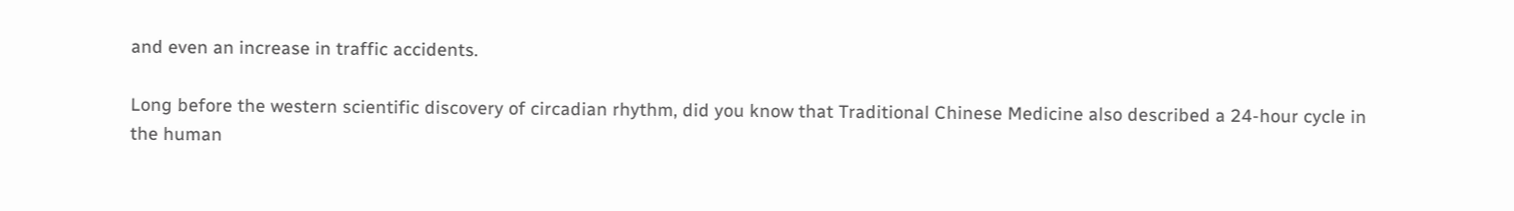and even an increase in traffic accidents.

Long before the western scientific discovery of circadian rhythm, did you know that Traditional Chinese Medicine also described a 24-hour cycle in the human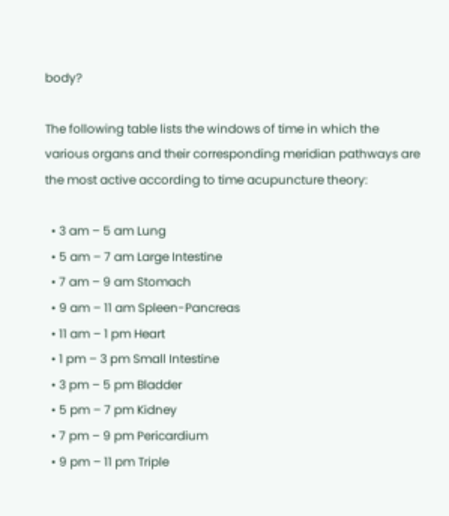body?

The following table lists the windows of time in which the various organs and their corresponding meridian pathways are the most active according to time acupuncture theory:

  • 3 am – 5 am Lung
  • 5 am – 7 am Large Intestine
  • 7 am – 9 am Stomach
  • 9 am – 11 am Spleen-Pancreas
  • 11 am – 1 pm Heart
  • 1 pm – 3 pm Small Intestine
  • 3 pm – 5 pm Bladder
  • 5 pm – 7 pm Kidney
  • 7 pm – 9 pm Pericardium
  • 9 pm – 11 pm Triple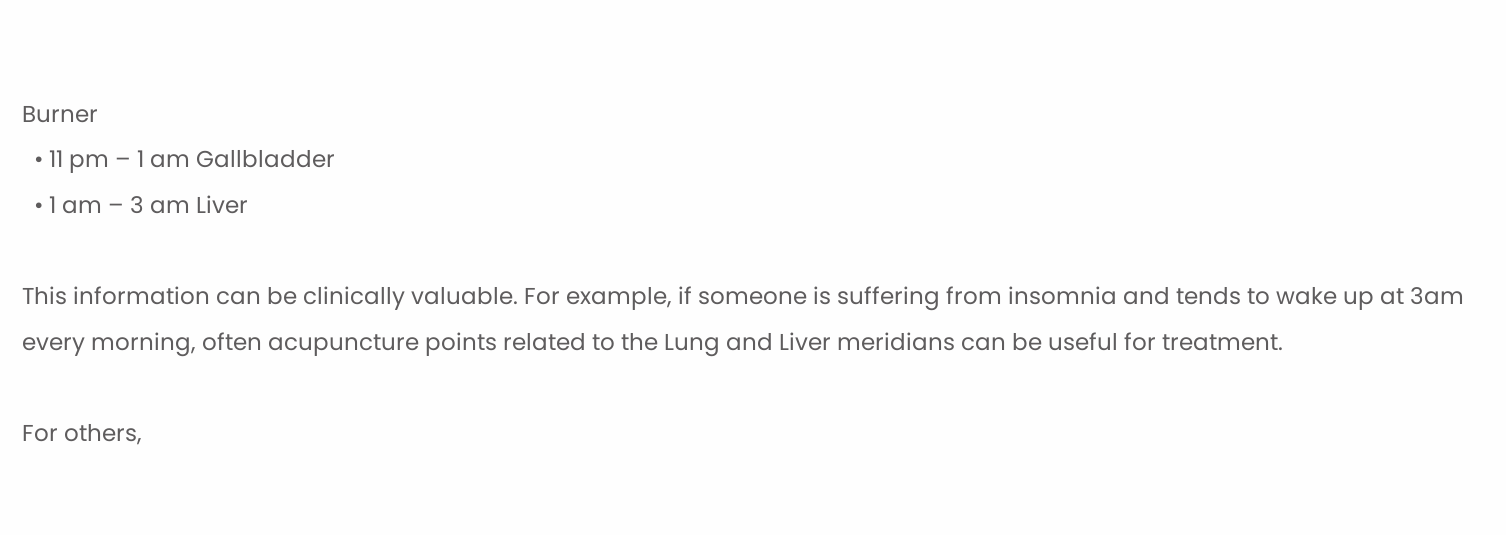Burner
  • 11 pm – 1 am Gallbladder
  • 1 am – 3 am Liver

This information can be clinically valuable. For example, if someone is suffering from insomnia and tends to wake up at 3am every morning, often acupuncture points related to the Lung and Liver meridians can be useful for treatment.

For others,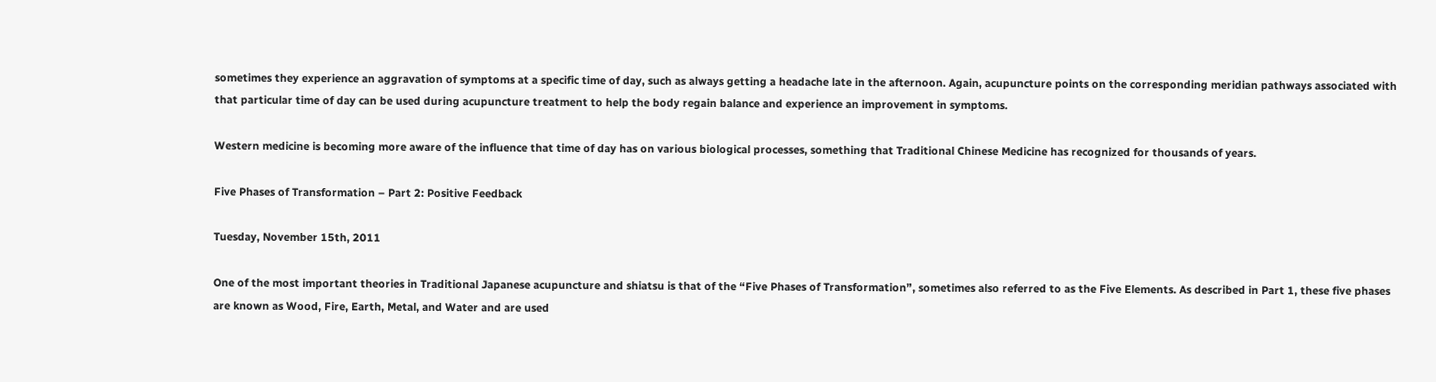sometimes they experience an aggravation of symptoms at a specific time of day, such as always getting a headache late in the afternoon. Again, acupuncture points on the corresponding meridian pathways associated with that particular time of day can be used during acupuncture treatment to help the body regain balance and experience an improvement in symptoms.

Western medicine is becoming more aware of the influence that time of day has on various biological processes, something that Traditional Chinese Medicine has recognized for thousands of years.

Five Phases of Transformation – Part 2: Positive Feedback

Tuesday, November 15th, 2011

One of the most important theories in Traditional Japanese acupuncture and shiatsu is that of the “Five Phases of Transformation”, sometimes also referred to as the Five Elements. As described in Part 1, these five phases are known as Wood, Fire, Earth, Metal, and Water and are used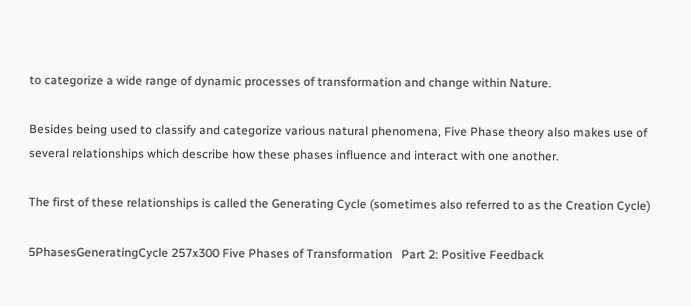to categorize a wide range of dynamic processes of transformation and change within Nature.

Besides being used to classify and categorize various natural phenomena, Five Phase theory also makes use of several relationships which describe how these phases influence and interact with one another.

The first of these relationships is called the Generating Cycle (sometimes also referred to as the Creation Cycle)

5PhasesGeneratingCycle 257x300 Five Phases of Transformation   Part 2: Positive Feedback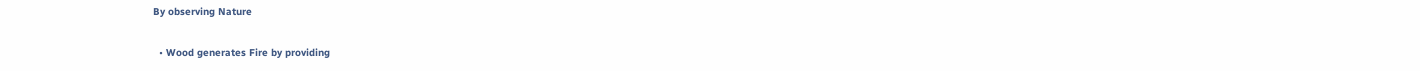By observing Nature

  • Wood generates Fire by providing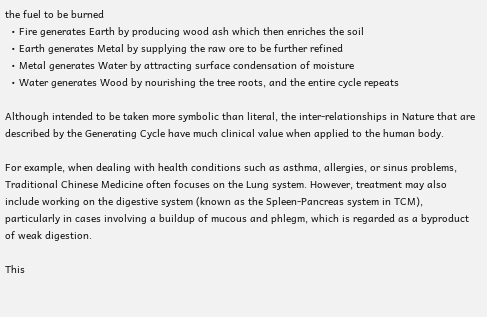the fuel to be burned
  • Fire generates Earth by producing wood ash which then enriches the soil
  • Earth generates Metal by supplying the raw ore to be further refined
  • Metal generates Water by attracting surface condensation of moisture
  • Water generates Wood by nourishing the tree roots, and the entire cycle repeats

Although intended to be taken more symbolic than literal, the inter-relationships in Nature that are described by the Generating Cycle have much clinical value when applied to the human body.

For example, when dealing with health conditions such as asthma, allergies, or sinus problems, Traditional Chinese Medicine often focuses on the Lung system. However, treatment may also include working on the digestive system (known as the Spleen-Pancreas system in TCM), particularly in cases involving a buildup of mucous and phlegm, which is regarded as a byproduct of weak digestion.

This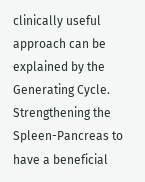clinically useful approach can be explained by the Generating Cycle. Strengthening the Spleen-Pancreas to have a beneficial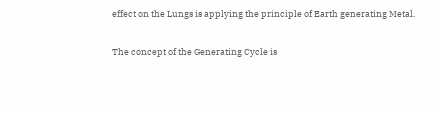effect on the Lungs is applying the principle of Earth generating Metal.

The concept of the Generating Cycle is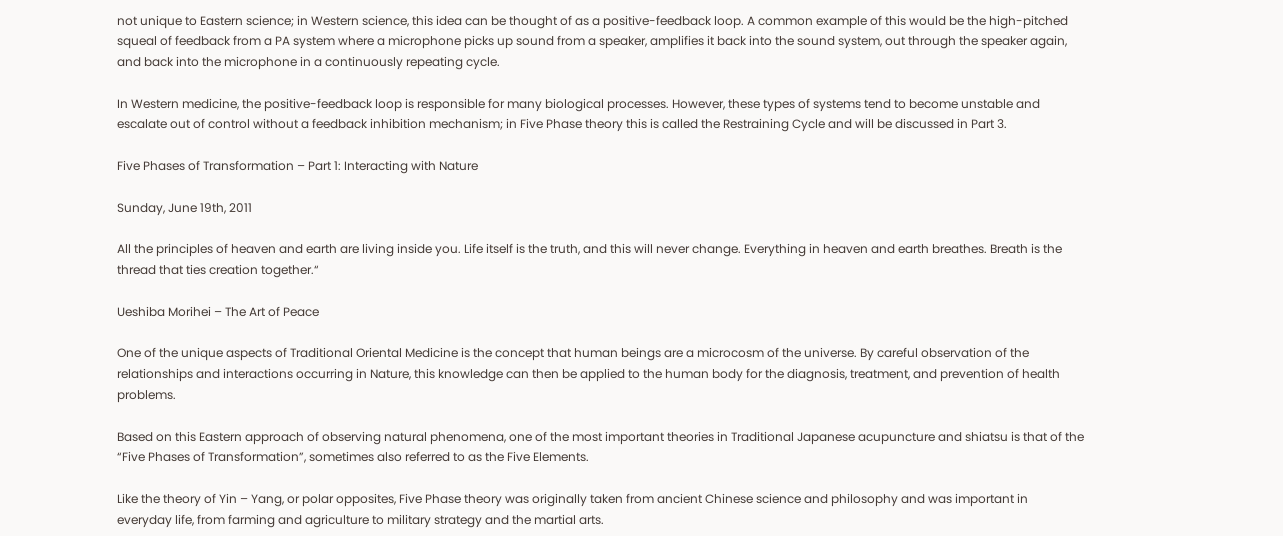not unique to Eastern science; in Western science, this idea can be thought of as a positive-feedback loop. A common example of this would be the high-pitched squeal of feedback from a PA system where a microphone picks up sound from a speaker, amplifies it back into the sound system, out through the speaker again, and back into the microphone in a continuously repeating cycle.

In Western medicine, the positive-feedback loop is responsible for many biological processes. However, these types of systems tend to become unstable and escalate out of control without a feedback inhibition mechanism; in Five Phase theory this is called the Restraining Cycle and will be discussed in Part 3.

Five Phases of Transformation – Part 1: Interacting with Nature

Sunday, June 19th, 2011

All the principles of heaven and earth are living inside you. Life itself is the truth, and this will never change. Everything in heaven and earth breathes. Breath is the thread that ties creation together.“

Ueshiba Morihei – The Art of Peace

One of the unique aspects of Traditional Oriental Medicine is the concept that human beings are a microcosm of the universe. By careful observation of the relationships and interactions occurring in Nature, this knowledge can then be applied to the human body for the diagnosis, treatment, and prevention of health problems.

Based on this Eastern approach of observing natural phenomena, one of the most important theories in Traditional Japanese acupuncture and shiatsu is that of the “Five Phases of Transformation”, sometimes also referred to as the Five Elements.

Like the theory of Yin – Yang, or polar opposites, Five Phase theory was originally taken from ancient Chinese science and philosophy and was important in everyday life, from farming and agriculture to military strategy and the martial arts.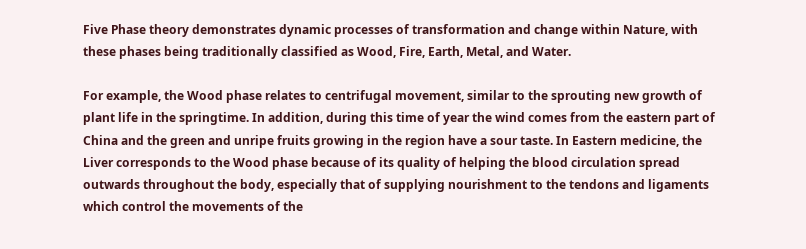Five Phase theory demonstrates dynamic processes of transformation and change within Nature, with these phases being traditionally classified as Wood, Fire, Earth, Metal, and Water.

For example, the Wood phase relates to centrifugal movement, similar to the sprouting new growth of plant life in the springtime. In addition, during this time of year the wind comes from the eastern part of China and the green and unripe fruits growing in the region have a sour taste. In Eastern medicine, the Liver corresponds to the Wood phase because of its quality of helping the blood circulation spread outwards throughout the body, especially that of supplying nourishment to the tendons and ligaments which control the movements of the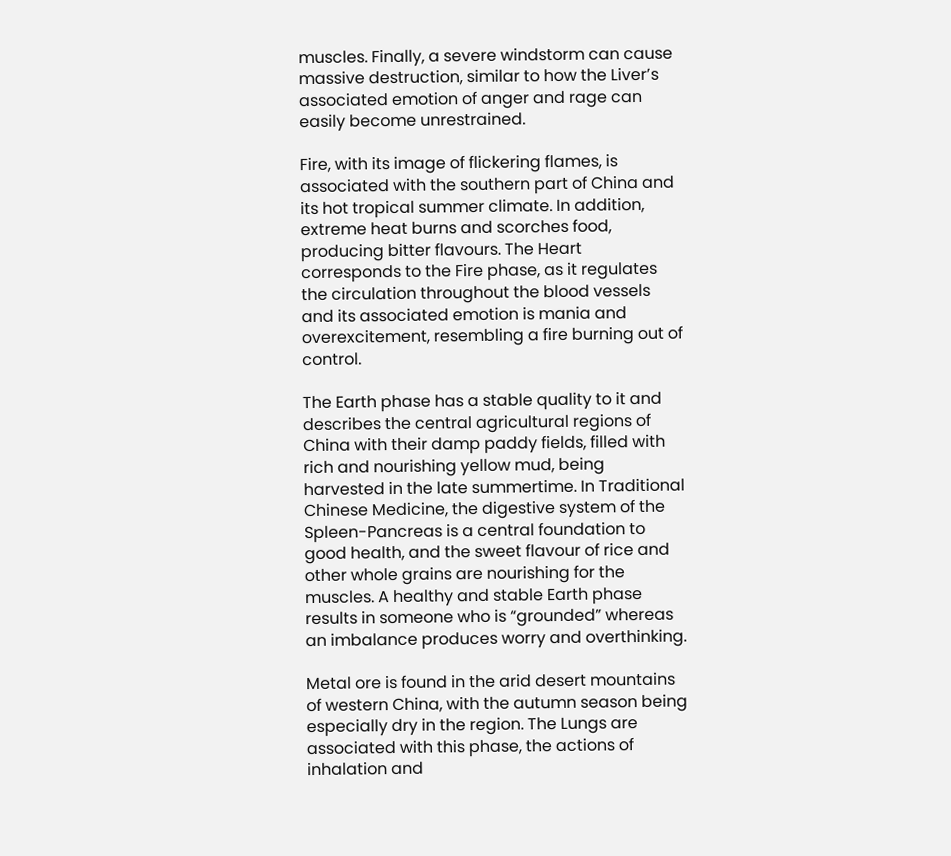muscles. Finally, a severe windstorm can cause massive destruction, similar to how the Liver’s associated emotion of anger and rage can easily become unrestrained.

Fire, with its image of flickering flames, is associated with the southern part of China and its hot tropical summer climate. In addition, extreme heat burns and scorches food, producing bitter flavours. The Heart corresponds to the Fire phase, as it regulates the circulation throughout the blood vessels and its associated emotion is mania and overexcitement, resembling a fire burning out of control.

The Earth phase has a stable quality to it and describes the central agricultural regions of China with their damp paddy fields, filled with rich and nourishing yellow mud, being harvested in the late summertime. In Traditional Chinese Medicine, the digestive system of the Spleen-Pancreas is a central foundation to good health, and the sweet flavour of rice and other whole grains are nourishing for the muscles. A healthy and stable Earth phase results in someone who is “grounded” whereas an imbalance produces worry and overthinking.

Metal ore is found in the arid desert mountains of western China, with the autumn season being especially dry in the region. The Lungs are associated with this phase, the actions of inhalation and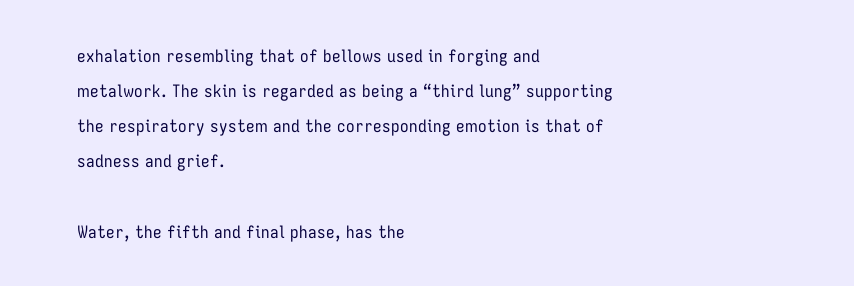exhalation resembling that of bellows used in forging and metalwork. The skin is regarded as being a “third lung” supporting the respiratory system and the corresponding emotion is that of sadness and grief.

Water, the fifth and final phase, has the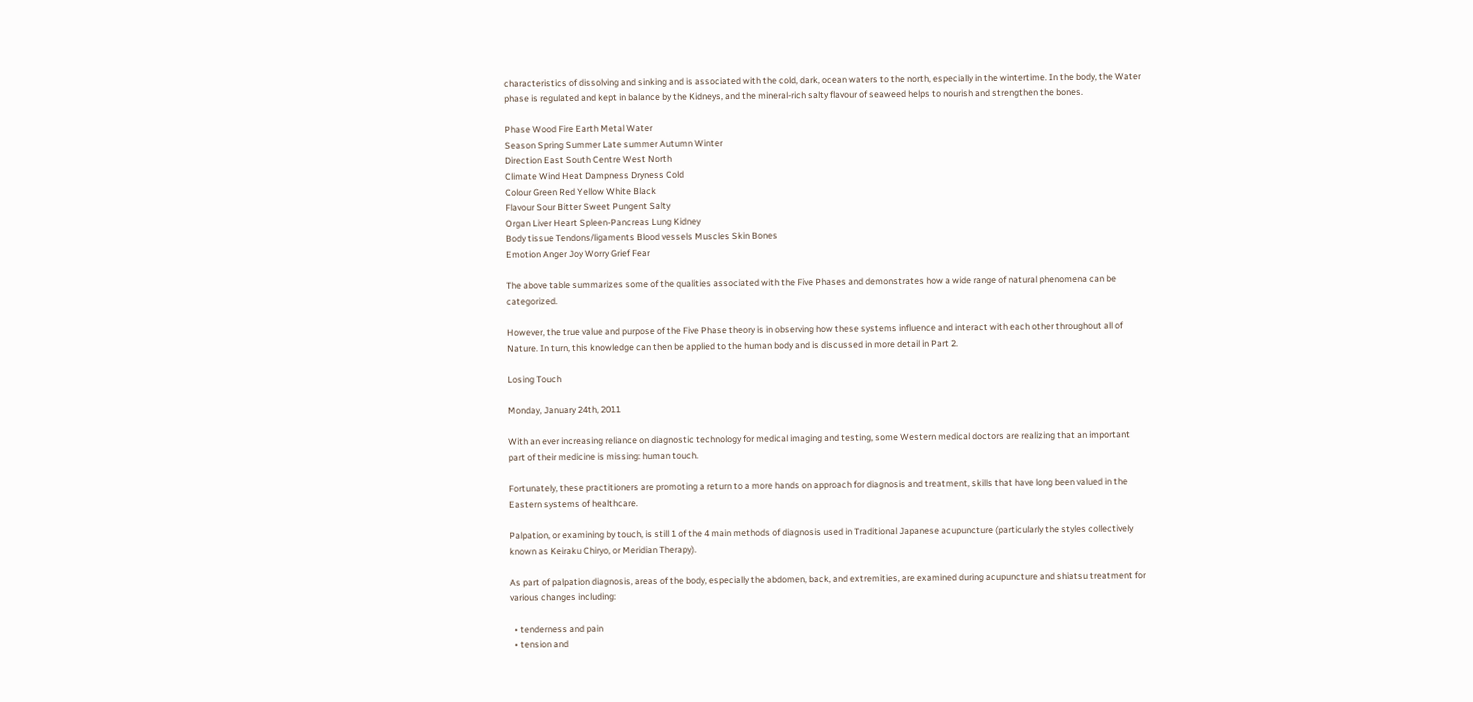characteristics of dissolving and sinking and is associated with the cold, dark, ocean waters to the north, especially in the wintertime. In the body, the Water phase is regulated and kept in balance by the Kidneys, and the mineral-rich salty flavour of seaweed helps to nourish and strengthen the bones.

Phase Wood Fire Earth Metal Water
Season Spring Summer Late summer Autumn Winter
Direction East South Centre West North
Climate Wind Heat Dampness Dryness Cold
Colour Green Red Yellow White Black
Flavour Sour Bitter Sweet Pungent Salty
Organ Liver Heart Spleen-Pancreas Lung Kidney
Body tissue Tendons/ligaments Blood vessels Muscles Skin Bones
Emotion Anger Joy Worry Grief Fear

The above table summarizes some of the qualities associated with the Five Phases and demonstrates how a wide range of natural phenomena can be categorized.

However, the true value and purpose of the Five Phase theory is in observing how these systems influence and interact with each other throughout all of Nature. In turn, this knowledge can then be applied to the human body and is discussed in more detail in Part 2.

Losing Touch

Monday, January 24th, 2011

With an ever increasing reliance on diagnostic technology for medical imaging and testing, some Western medical doctors are realizing that an important part of their medicine is missing: human touch.

Fortunately, these practitioners are promoting a return to a more hands on approach for diagnosis and treatment, skills that have long been valued in the Eastern systems of healthcare.

Palpation, or examining by touch, is still 1 of the 4 main methods of diagnosis used in Traditional Japanese acupuncture (particularly the styles collectively known as Keiraku Chiryo, or Meridian Therapy).

As part of palpation diagnosis, areas of the body, especially the abdomen, back, and extremities, are examined during acupuncture and shiatsu treatment for various changes including:

  • tenderness and pain
  • tension and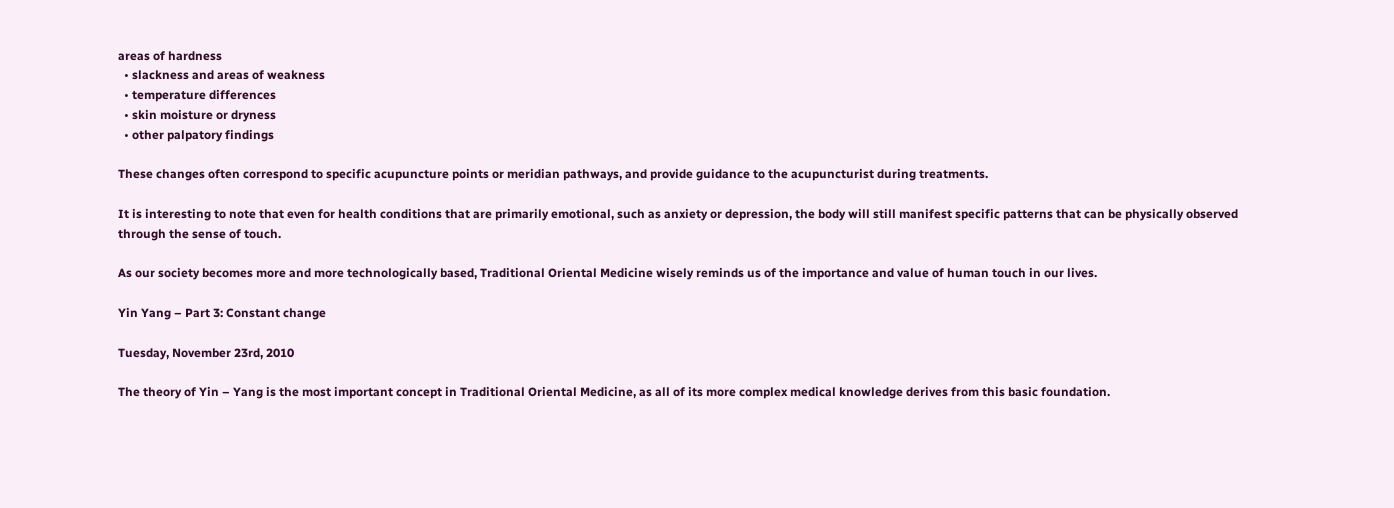areas of hardness
  • slackness and areas of weakness
  • temperature differences
  • skin moisture or dryness
  • other palpatory findings

These changes often correspond to specific acupuncture points or meridian pathways, and provide guidance to the acupuncturist during treatments.

It is interesting to note that even for health conditions that are primarily emotional, such as anxiety or depression, the body will still manifest specific patterns that can be physically observed through the sense of touch.

As our society becomes more and more technologically based, Traditional Oriental Medicine wisely reminds us of the importance and value of human touch in our lives.

Yin Yang – Part 3: Constant change

Tuesday, November 23rd, 2010

The theory of Yin – Yang is the most important concept in Traditional Oriental Medicine, as all of its more complex medical knowledge derives from this basic foundation.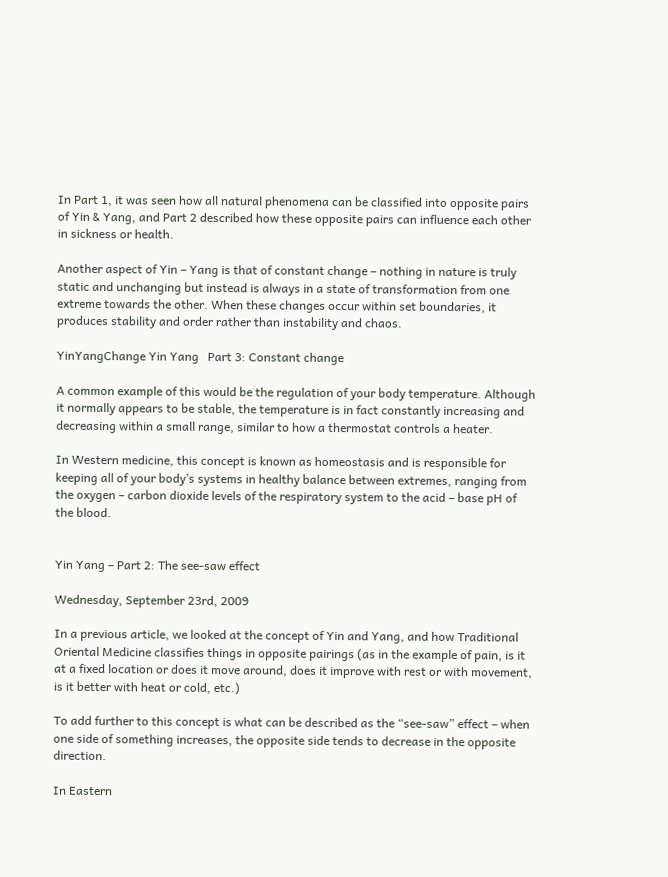In Part 1, it was seen how all natural phenomena can be classified into opposite pairs of Yin & Yang, and Part 2 described how these opposite pairs can influence each other in sickness or health.

Another aspect of Yin – Yang is that of constant change – nothing in nature is truly static and unchanging but instead is always in a state of transformation from one extreme towards the other. When these changes occur within set boundaries, it produces stability and order rather than instability and chaos.

YinYangChange Yin Yang   Part 3: Constant change

A common example of this would be the regulation of your body temperature. Although it normally appears to be stable, the temperature is in fact constantly increasing and decreasing within a small range, similar to how a thermostat controls a heater.

In Western medicine, this concept is known as homeostasis and is responsible for keeping all of your body’s systems in healthy balance between extremes, ranging from the oxygen – carbon dioxide levels of the respiratory system to the acid – base pH of the blood.


Yin Yang – Part 2: The see-saw effect

Wednesday, September 23rd, 2009

In a previous article, we looked at the concept of Yin and Yang, and how Traditional Oriental Medicine classifies things in opposite pairings (as in the example of pain, is it at a fixed location or does it move around, does it improve with rest or with movement, is it better with heat or cold, etc.)

To add further to this concept is what can be described as the “see-saw” effect – when one side of something increases, the opposite side tends to decrease in the opposite direction.

In Eastern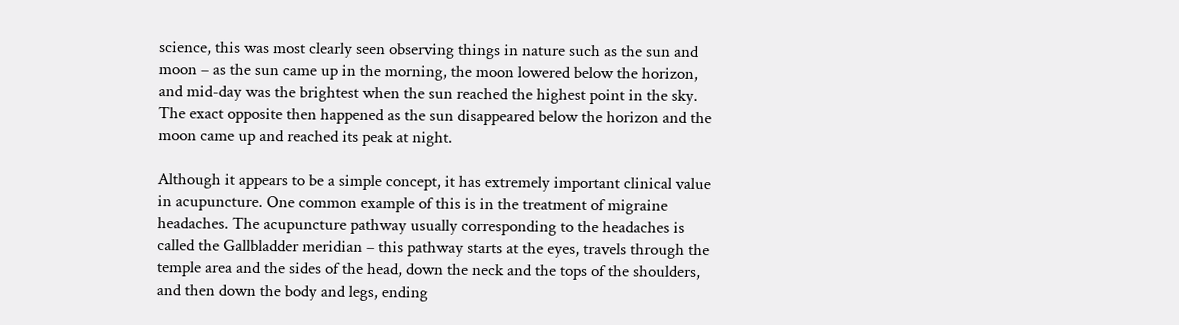science, this was most clearly seen observing things in nature such as the sun and moon – as the sun came up in the morning, the moon lowered below the horizon, and mid-day was the brightest when the sun reached the highest point in the sky. The exact opposite then happened as the sun disappeared below the horizon and the moon came up and reached its peak at night.

Although it appears to be a simple concept, it has extremely important clinical value in acupuncture. One common example of this is in the treatment of migraine headaches. The acupuncture pathway usually corresponding to the headaches is called the Gallbladder meridian – this pathway starts at the eyes, travels through the temple area and the sides of the head, down the neck and the tops of the shoulders, and then down the body and legs, ending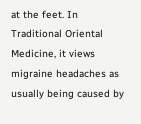at the feet. In Traditional Oriental Medicine, it views migraine headaches as usually being caused by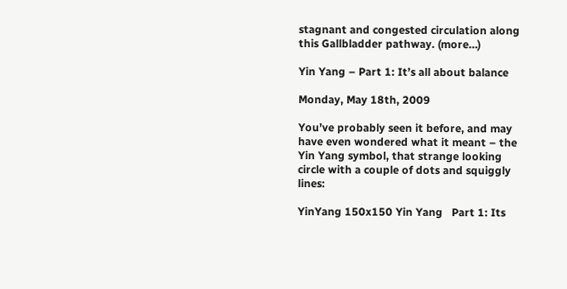stagnant and congested circulation along this Gallbladder pathway. (more…)

Yin Yang – Part 1: It’s all about balance

Monday, May 18th, 2009

You’ve probably seen it before, and may have even wondered what it meant – the Yin Yang symbol, that strange looking circle with a couple of dots and squiggly lines:

YinYang 150x150 Yin Yang   Part 1: Its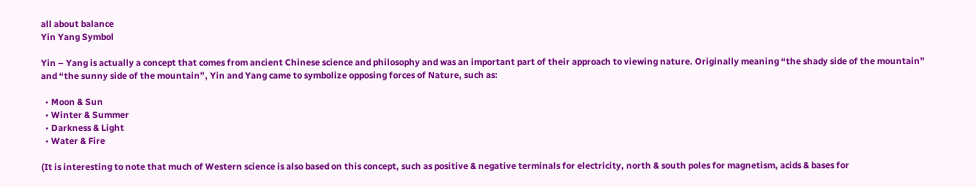all about balance
Yin Yang Symbol

Yin – Yang is actually a concept that comes from ancient Chinese science and philosophy and was an important part of their approach to viewing nature. Originally meaning “the shady side of the mountain” and “the sunny side of the mountain”, Yin and Yang came to symbolize opposing forces of Nature, such as:

  • Moon & Sun
  • Winter & Summer
  • Darkness & Light
  • Water & Fire

(It is interesting to note that much of Western science is also based on this concept, such as positive & negative terminals for electricity, north & south poles for magnetism, acids & bases for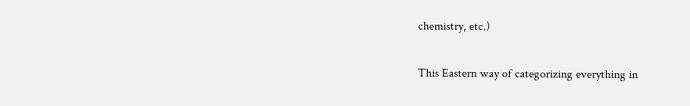chemistry, etc.)

This Eastern way of categorizing everything in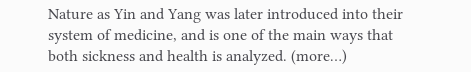Nature as Yin and Yang was later introduced into their system of medicine, and is one of the main ways that both sickness and health is analyzed. (more…)